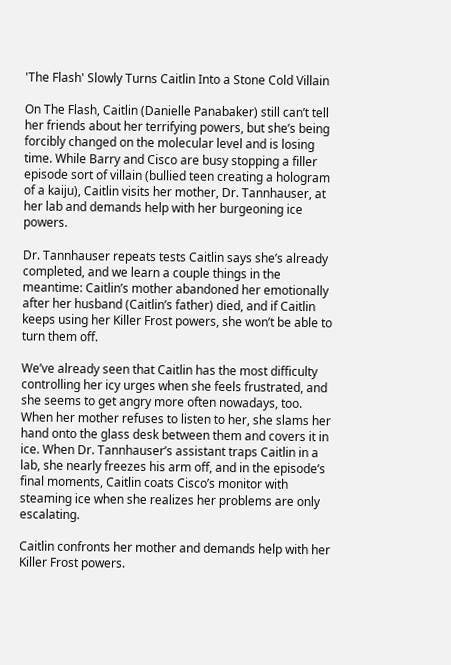'The Flash' Slowly Turns Caitlin Into a Stone Cold Villain

On The Flash, Caitlin (Danielle Panabaker) still can’t tell her friends about her terrifying powers, but she’s being forcibly changed on the molecular level and is losing time. While Barry and Cisco are busy stopping a filler episode sort of villain (bullied teen creating a hologram of a kaiju), Caitlin visits her mother, Dr. Tannhauser, at her lab and demands help with her burgeoning ice powers.

Dr. Tannhauser repeats tests Caitlin says she’s already completed, and we learn a couple things in the meantime: Caitlin’s mother abandoned her emotionally after her husband (Caitlin’s father) died, and if Caitlin keeps using her Killer Frost powers, she won’t be able to turn them off.

We’ve already seen that Caitlin has the most difficulty controlling her icy urges when she feels frustrated, and she seems to get angry more often nowadays, too. When her mother refuses to listen to her, she slams her hand onto the glass desk between them and covers it in ice. When Dr. Tannhauser’s assistant traps Caitlin in a lab, she nearly freezes his arm off, and in the episode’s final moments, Caitlin coats Cisco’s monitor with steaming ice when she realizes her problems are only escalating.

Caitlin confronts her mother and demands help with her Killer Frost powers.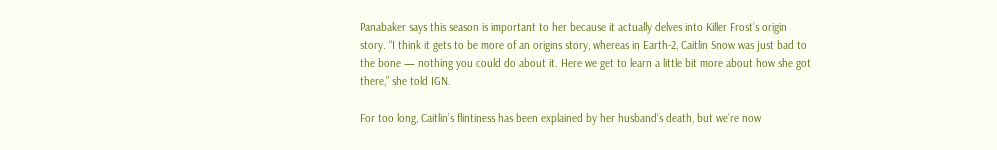Panabaker says this season is important to her because it actually delves into Killer Frost’s origin story. “I think it gets to be more of an origins story, whereas in Earth-2, Caitlin Snow was just bad to the bone — nothing you could do about it. Here we get to learn a little bit more about how she got there,” she told IGN.

For too long, Caitlin’s flintiness has been explained by her husband’s death, but we’re now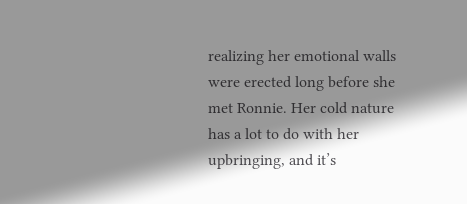realizing her emotional walls were erected long before she met Ronnie. Her cold nature has a lot to do with her upbringing, and it’s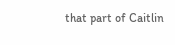that part of Caitlin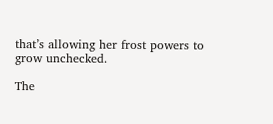that’s allowing her frost powers to grow unchecked.

The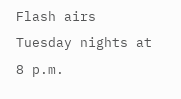Flash airs Tuesday nights at 8 p.m.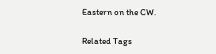Eastern on the CW.

Related Tags